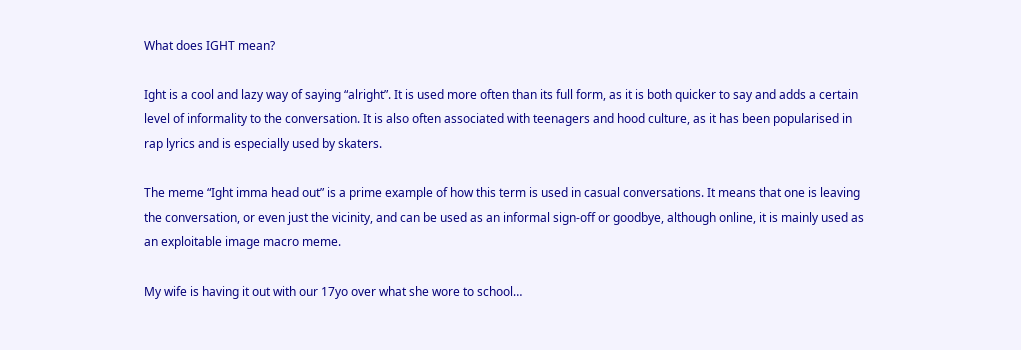What does IGHT mean?

Ight is a cool and lazy way of saying “alright”. It is used more often than its full form, as it is both quicker to say and adds a certain level of informality to the conversation. It is also often associated with teenagers and hood culture, as it has been popularised in rap lyrics and is especially used by skaters.

The meme “Ight imma head out” is a prime example of how this term is used in casual conversations. It means that one is leaving the conversation, or even just the vicinity, and can be used as an informal sign-off or goodbye, although online, it is mainly used as an exploitable image macro meme.

My wife is having it out with our 17yo over what she wore to school…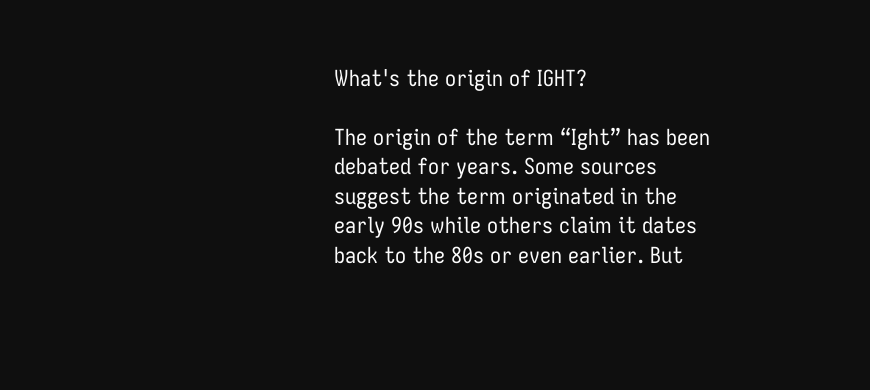What's the origin of IGHT?

The origin of the term “Ight” has been debated for years. Some sources suggest the term originated in the early 90s while others claim it dates back to the 80s or even earlier. But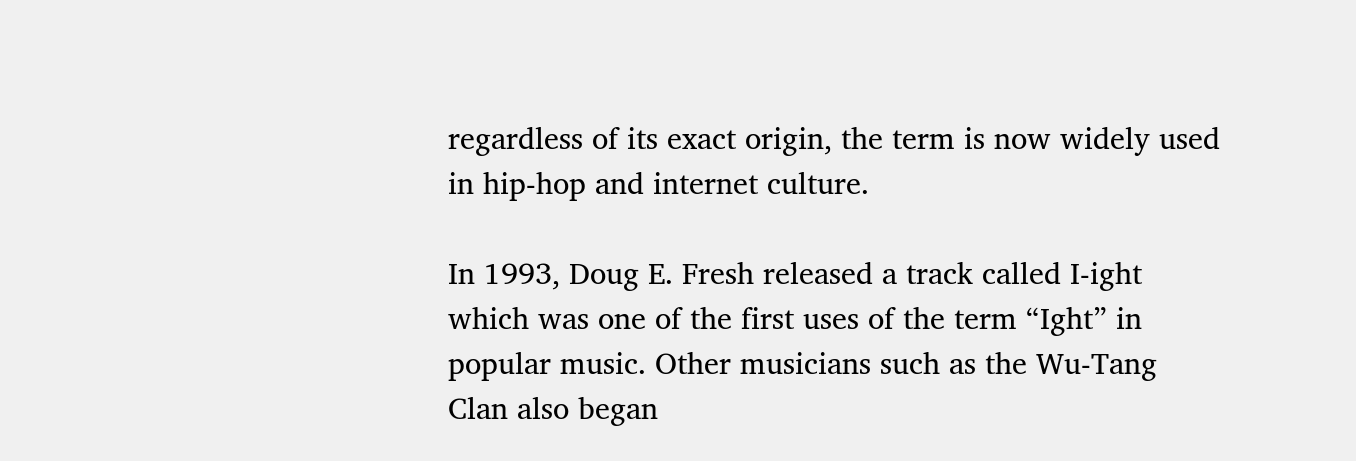regardless of its exact origin, the term is now widely used in hip-hop and internet culture.

In 1993, Doug E. Fresh released a track called I-ight which was one of the first uses of the term “Ight” in popular music. Other musicians such as the Wu-Tang Clan also began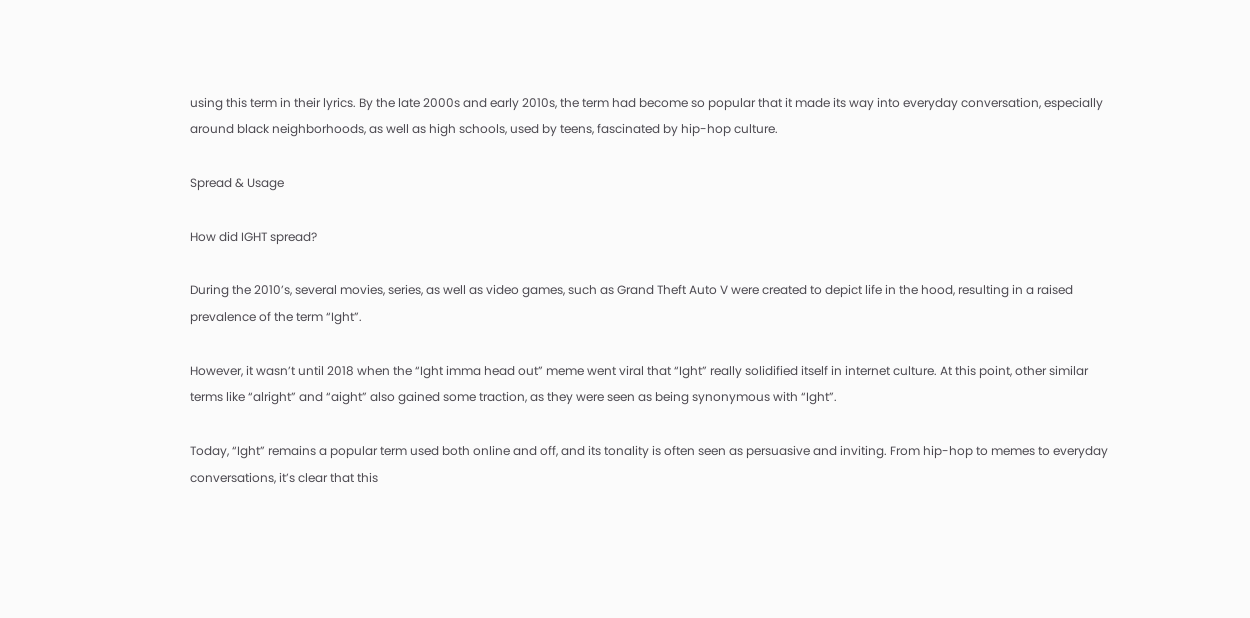using this term in their lyrics. By the late 2000s and early 2010s, the term had become so popular that it made its way into everyday conversation, especially around black neighborhoods, as well as high schools, used by teens, fascinated by hip-hop culture.

Spread & Usage

How did IGHT spread?

During the 2010’s, several movies, series, as well as video games, such as Grand Theft Auto V were created to depict life in the hood, resulting in a raised prevalence of the term “Ight”.

However, it wasn’t until 2018 when the “Ight imma head out” meme went viral that “Ight” really solidified itself in internet culture. At this point, other similar terms like “alright” and “aight” also gained some traction, as they were seen as being synonymous with “Ight”.

Today, “Ight” remains a popular term used both online and off, and its tonality is often seen as persuasive and inviting. From hip-hop to memes to everyday conversations, it’s clear that this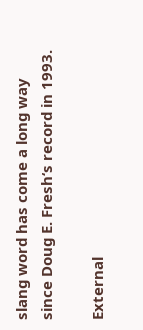slang word has come a long way since Doug E. Fresh‘s record in 1993.

External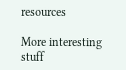resources

More interesting stuff